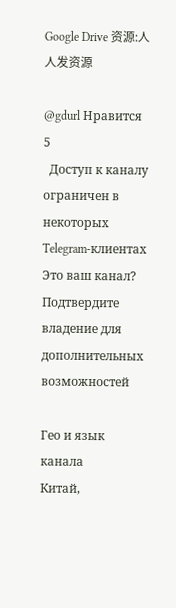Google Drive 资源:人人发资源

@gdurl Нравится 5
  Доступ к каналу ограничен в некоторых Telegram-клиентах
Это ваш канал? Подтвердите владение для дополнительных возможностей

Гео и язык канала
Китай,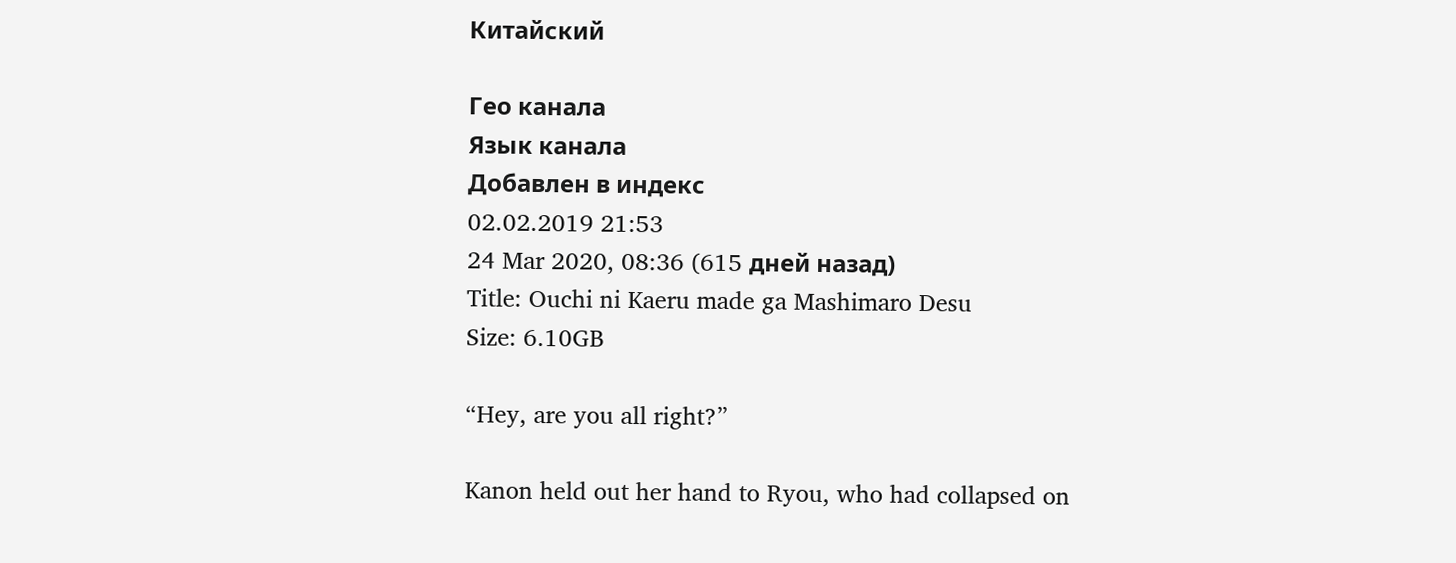Китайский

Гео канала
Язык канала
Добавлен в индекс
02.02.2019 21:53
24 Mar 2020, 08:36 (615 дней назад)
Title: Ouchi ni Kaeru made ga Mashimaro Desu
Size: 6.10GB

“Hey, are you all right?”

Kanon held out her hand to Ryou, who had collapsed on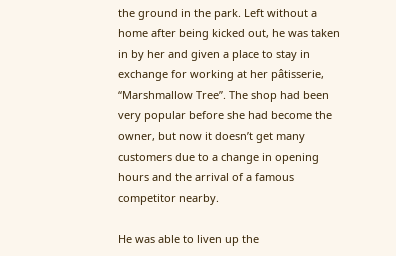the ground in the park. Left without a home after being kicked out, he was taken in by her and given a place to stay in exchange for working at her pâtisserie, “Marshmallow Tree”. The shop had been very popular before she had become the owner, but now it doesn’t get many customers due to a change in opening hours and the arrival of a famous competitor nearby.

He was able to liven up the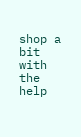shop a bit with the help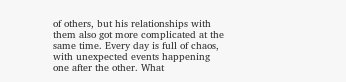of others, but his relationships with them also got more complicated at the same time. Every day is full of chaos, with unexpected events happening one after the other. What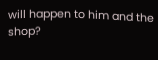will happen to him and the shop?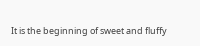It is the beginning of sweet and fluffy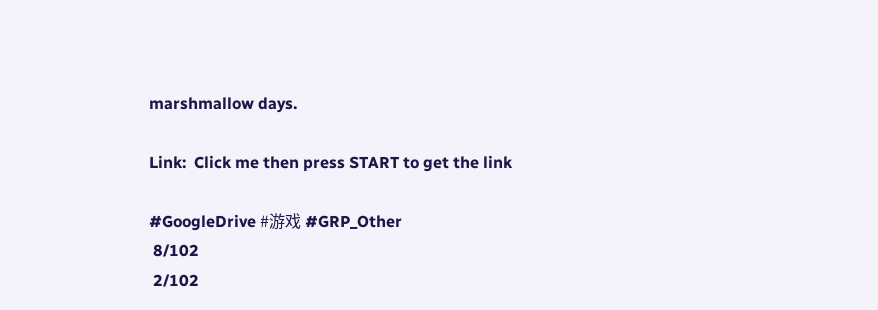marshmallow days.

Link:  Click me then press START to get the link

#GoogleDrive #游戏 #GRP_Other
 8/102
 2/102